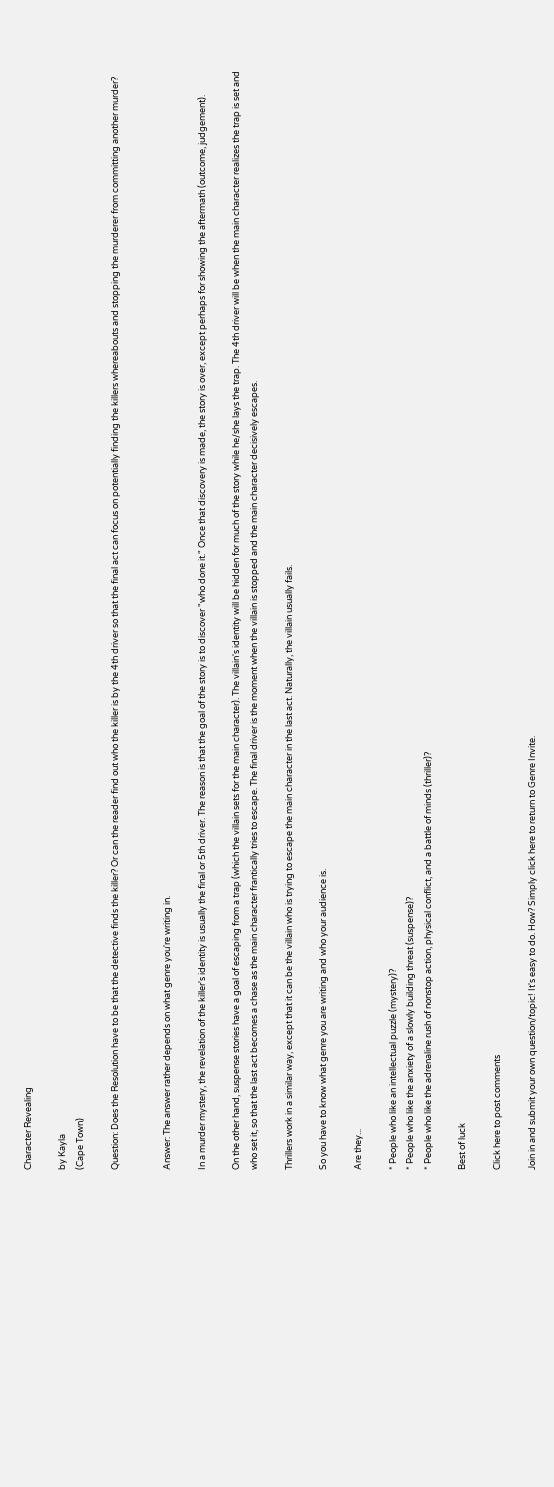Character Revealing

by Kayla
(Cape Town)

Question: Does the Resolution have to be that the detective finds the killer? Or can the reader find out who the killer is by the 4th driver so that the final act can focus on potentially finding the killers whereabouts and stopping the murderer from committing another murder?


Answer: The answer rather depends on what genre you're writing in.

In a murder mystery, the revelation of the killer's identity is usually the final or 5th driver. The reason is that the goal of the story is to discover "who done it." Once that discovery is made, the story is over, except perhaps for showing the aftermath (outcome, judgement).

On the other hand, suspense stories have a goal of escaping from a trap (which the villain sets for the main character). The villain's identity will be hidden for much of the story while he/she lays the trap. The 4th driver will be when the main character realizes the trap is set and who set it, so that the last act becomes a chase as the main character frantically tries to escape. The final driver is the moment when the villain is stopped and the main character decisively escapes.

Thrillers work in a similar way, except that it can be the villain who is trying to escape the main character in the last act. Naturally, the villain usually fails.

So you have to know what genre you are writing and who your audience is.

Are they...

* People who like an intellectual puzzle (mystery)?
* People who like the anxiety of a slowly building threat (suspense)?
* People who like the adrenaline rush of nonstop action, physical conflict, and a battle of minds (thriller)?

Best of luck

Click here to post comments

Join in and submit your own question/topic! It's easy to do. How? Simply click here to return to Genre Invite.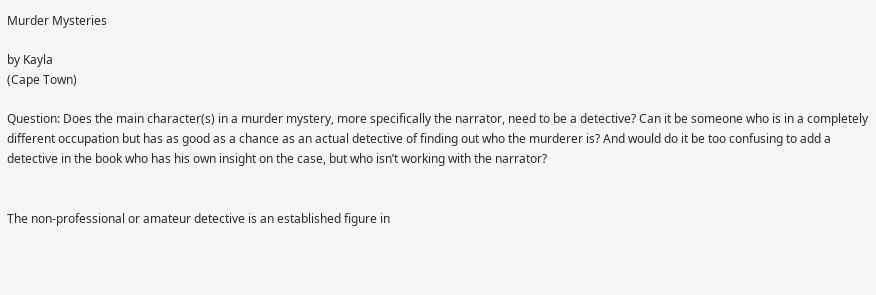Murder Mysteries

by Kayla
(Cape Town)

Question: Does the main character(s) in a murder mystery, more specifically the narrator, need to be a detective? Can it be someone who is in a completely different occupation but has as good as a chance as an actual detective of finding out who the murderer is? And would do it be too confusing to add a detective in the book who has his own insight on the case, but who isn’t working with the narrator?


The non-professional or amateur detective is an established figure in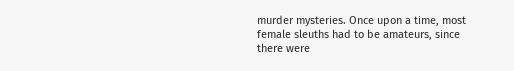murder mysteries. Once upon a time, most female sleuths had to be amateurs, since there were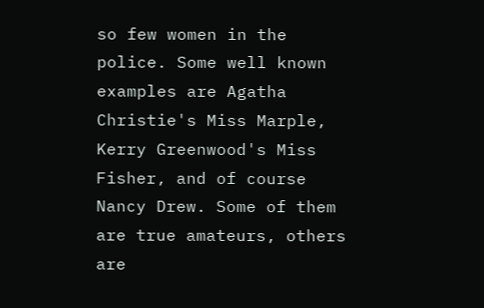so few women in the police. Some well known examples are Agatha Christie's Miss Marple, Kerry Greenwood's Miss Fisher, and of course Nancy Drew. Some of them are true amateurs, others are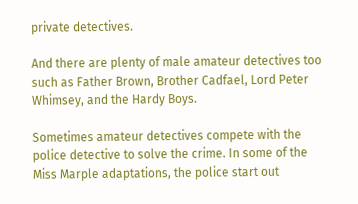private detectives.

And there are plenty of male amateur detectives too such as Father Brown, Brother Cadfael, Lord Peter Whimsey, and the Hardy Boys.

Sometimes amateur detectives compete with the police detective to solve the crime. In some of the Miss Marple adaptations, the police start out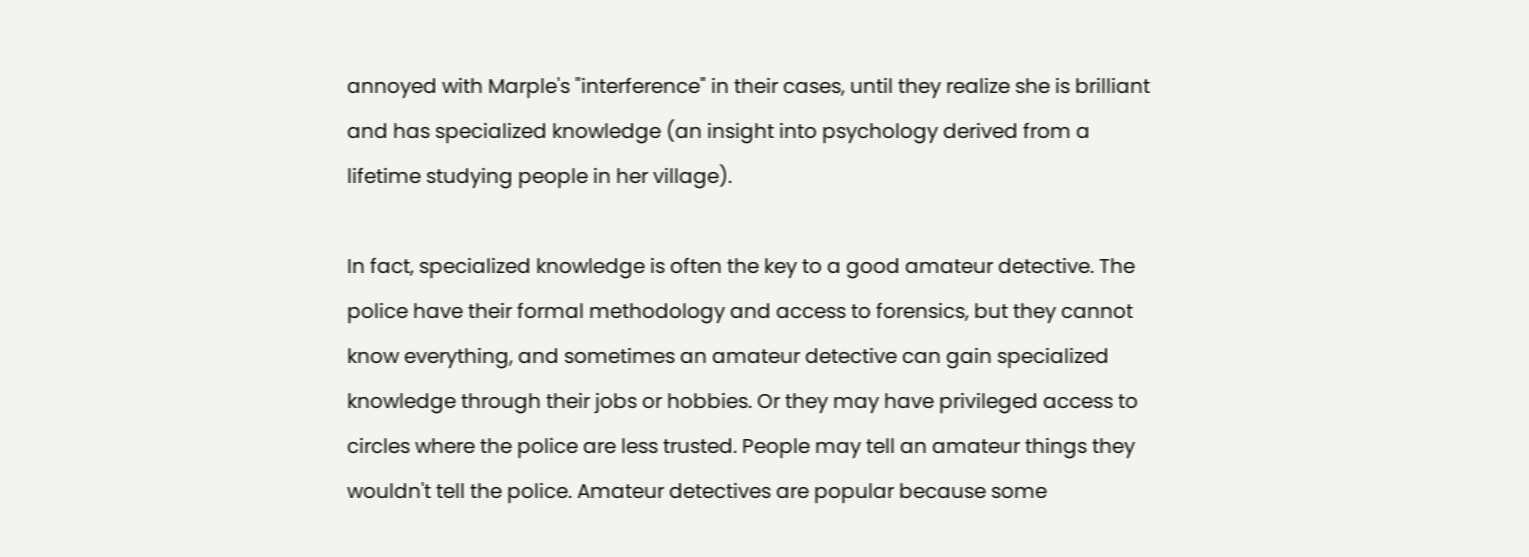annoyed with Marple's "interference" in their cases, until they realize she is brilliant and has specialized knowledge (an insight into psychology derived from a lifetime studying people in her village).

In fact, specialized knowledge is often the key to a good amateur detective. The police have their formal methodology and access to forensics, but they cannot know everything, and sometimes an amateur detective can gain specialized knowledge through their jobs or hobbies. Or they may have privileged access to circles where the police are less trusted. People may tell an amateur things they wouldn't tell the police. Amateur detectives are popular because some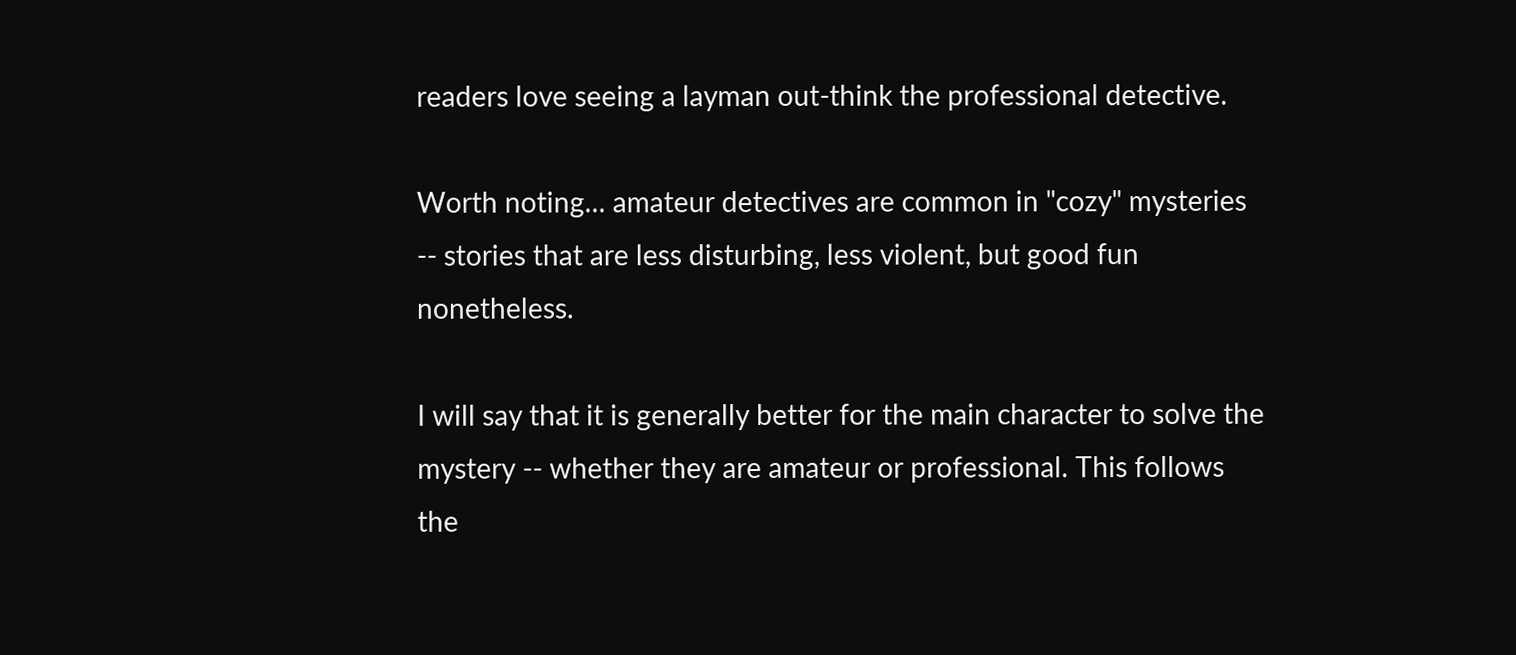readers love seeing a layman out-think the professional detective.

Worth noting... amateur detectives are common in "cozy" mysteries -- stories that are less disturbing, less violent, but good fun nonetheless.

I will say that it is generally better for the main character to solve the mystery -- whether they are amateur or professional. This follows the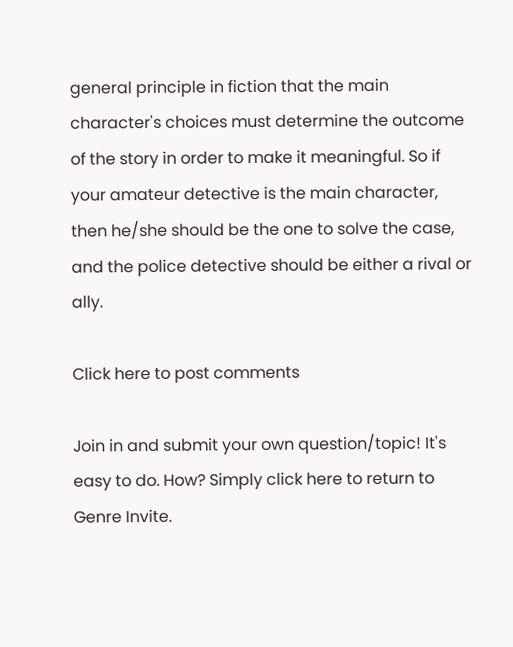general principle in fiction that the main character's choices must determine the outcome of the story in order to make it meaningful. So if your amateur detective is the main character, then he/she should be the one to solve the case, and the police detective should be either a rival or ally.

Click here to post comments

Join in and submit your own question/topic! It's easy to do. How? Simply click here to return to Genre Invite.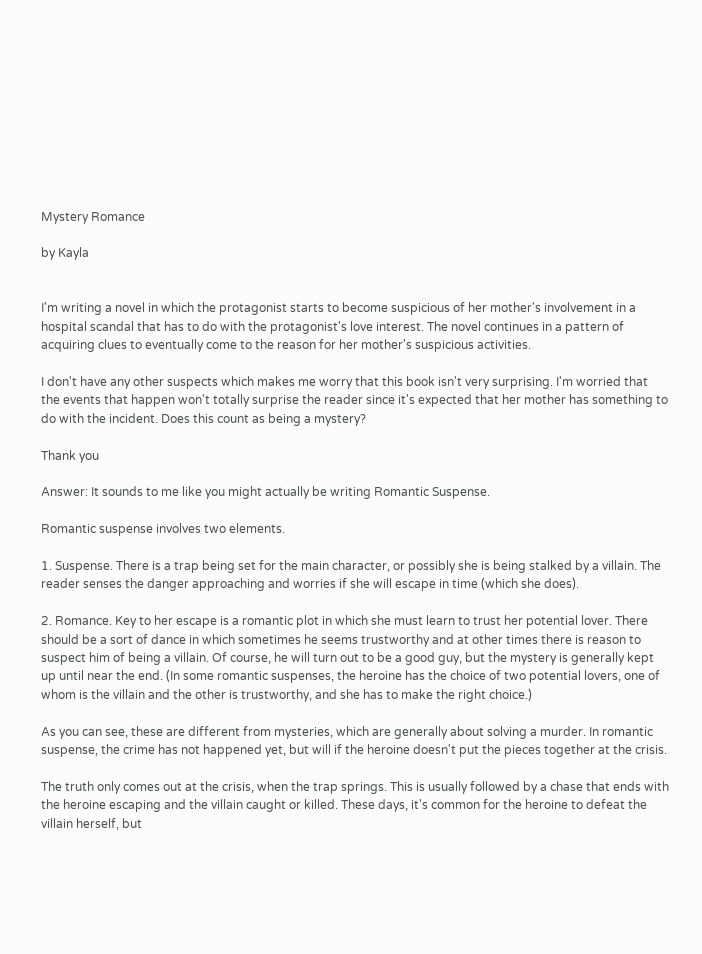Mystery Romance

by Kayla


I'm writing a novel in which the protagonist starts to become suspicious of her mother's involvement in a hospital scandal that has to do with the protagonist's love interest. The novel continues in a pattern of acquiring clues to eventually come to the reason for her mother's suspicious activities.

I don't have any other suspects which makes me worry that this book isn't very surprising. I'm worried that the events that happen won't totally surprise the reader since it's expected that her mother has something to do with the incident. Does this count as being a mystery?

Thank you

Answer: It sounds to me like you might actually be writing Romantic Suspense.

Romantic suspense involves two elements.

1. Suspense. There is a trap being set for the main character, or possibly she is being stalked by a villain. The reader senses the danger approaching and worries if she will escape in time (which she does).

2. Romance. Key to her escape is a romantic plot in which she must learn to trust her potential lover. There should be a sort of dance in which sometimes he seems trustworthy and at other times there is reason to suspect him of being a villain. Of course, he will turn out to be a good guy, but the mystery is generally kept up until near the end. (In some romantic suspenses, the heroine has the choice of two potential lovers, one of whom is the villain and the other is trustworthy, and she has to make the right choice.)

As you can see, these are different from mysteries, which are generally about solving a murder. In romantic suspense, the crime has not happened yet, but will if the heroine doesn't put the pieces together at the crisis.

The truth only comes out at the crisis, when the trap springs. This is usually followed by a chase that ends with the heroine escaping and the villain caught or killed. These days, it's common for the heroine to defeat the villain herself, but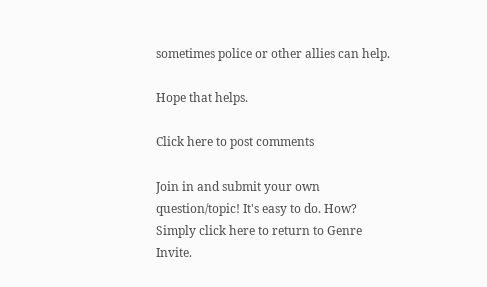sometimes police or other allies can help.

Hope that helps.

Click here to post comments

Join in and submit your own question/topic! It's easy to do. How? Simply click here to return to Genre Invite.